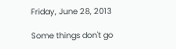Friday, June 28, 2013

Some things don't go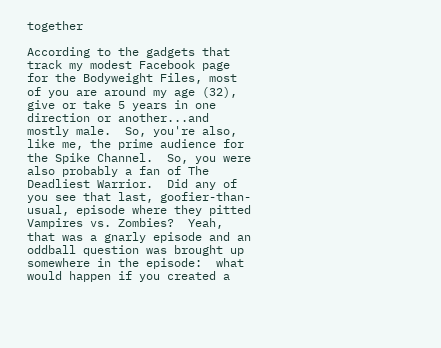together

According to the gadgets that track my modest Facebook page for the Bodyweight Files, most of you are around my age (32), give or take 5 years in one direction or another...and mostly male.  So, you're also, like me, the prime audience for the Spike Channel.  So, you were also probably a fan of The Deadliest Warrior.  Did any of you see that last, goofier-than-usual, episode where they pitted Vampires vs. Zombies?  Yeah, that was a gnarly episode and an oddball question was brought up somewhere in the episode:  what would happen if you created a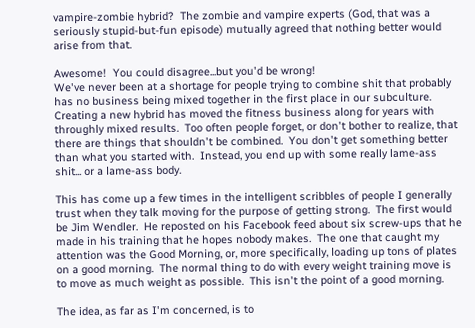vampire-zombie hybrid?  The zombie and vampire experts (God, that was a seriously stupid-but-fun episode) mutually agreed that nothing better would arise from that.

Awesome!  You could disagree...but you'd be wrong!
We've never been at a shortage for people trying to combine shit that probably has no business being mixed together in the first place in our subculture.  Creating a new hybrid has moved the fitness business along for years with throughly mixed results.  Too often people forget, or don't bother to realize, that there are things that shouldn't be combined.  You don't get something better than what you started with.  Instead, you end up with some really lame-ass shit... or a lame-ass body.

This has come up a few times in the intelligent scribbles of people I generally trust when they talk moving for the purpose of getting strong.  The first would be Jim Wendler.  He reposted on his Facebook feed about six screw-ups that he made in his training that he hopes nobody makes.  The one that caught my attention was the Good Morning, or, more specifically, loading up tons of plates on a good morning.  The normal thing to do with every weight training move is to move as much weight as possible.  This isn't the point of a good morning.

The idea, as far as I'm concerned, is to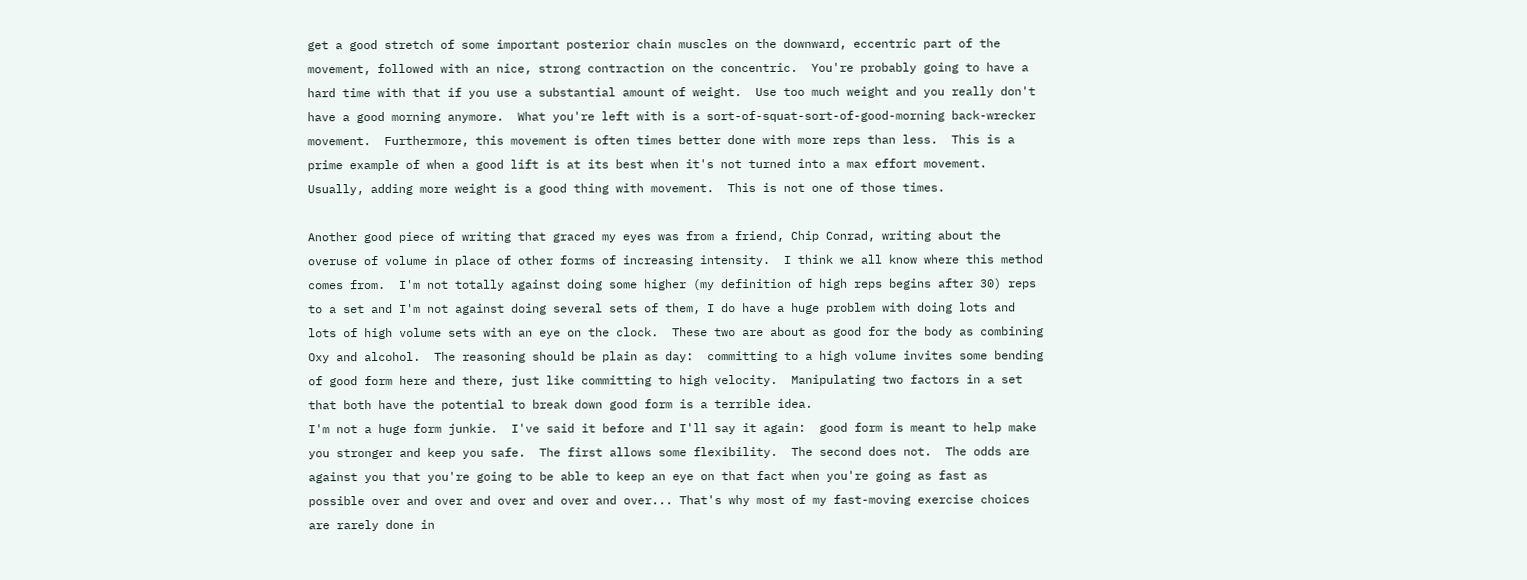get a good stretch of some important posterior chain muscles on the downward, eccentric part of the movement, followed with an nice, strong contraction on the concentric.  You're probably going to have a hard time with that if you use a substantial amount of weight.  Use too much weight and you really don't have a good morning anymore.  What you're left with is a sort-of-squat-sort-of-good-morning back-wrecker movement.  Furthermore, this movement is often times better done with more reps than less.  This is a prime example of when a good lift is at its best when it's not turned into a max effort movement.  Usually, adding more weight is a good thing with movement.  This is not one of those times.

Another good piece of writing that graced my eyes was from a friend, Chip Conrad, writing about the overuse of volume in place of other forms of increasing intensity.  I think we all know where this method comes from.  I'm not totally against doing some higher (my definition of high reps begins after 30) reps to a set and I'm not against doing several sets of them, I do have a huge problem with doing lots and lots of high volume sets with an eye on the clock.  These two are about as good for the body as combining Oxy and alcohol.  The reasoning should be plain as day:  committing to a high volume invites some bending of good form here and there, just like committing to high velocity.  Manipulating two factors in a set that both have the potential to break down good form is a terrible idea.
I'm not a huge form junkie.  I've said it before and I'll say it again:  good form is meant to help make you stronger and keep you safe.  The first allows some flexibility.  The second does not.  The odds are against you that you're going to be able to keep an eye on that fact when you're going as fast as possible over and over and over and over and over... That's why most of my fast-moving exercise choices are rarely done in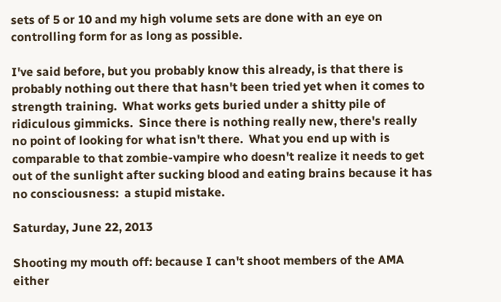sets of 5 or 10 and my high volume sets are done with an eye on controlling form for as long as possible.

I've said before, but you probably know this already, is that there is probably nothing out there that hasn't been tried yet when it comes to strength training.  What works gets buried under a shitty pile of ridiculous gimmicks.  Since there is nothing really new, there's really no point of looking for what isn't there.  What you end up with is comparable to that zombie-vampire who doesn't realize it needs to get out of the sunlight after sucking blood and eating brains because it has no consciousness:  a stupid mistake.

Saturday, June 22, 2013

Shooting my mouth off: because I can't shoot members of the AMA either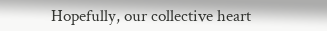Hopefully, our collective heart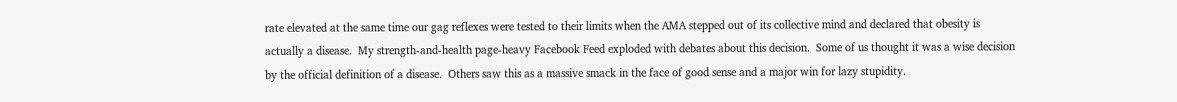rate elevated at the same time our gag reflexes were tested to their limits when the AMA stepped out of its collective mind and declared that obesity is actually a disease.  My strength-and-health page-heavy Facebook Feed exploded with debates about this decision.  Some of us thought it was a wise decision by the official definition of a disease.  Others saw this as a massive smack in the face of good sense and a major win for lazy stupidity.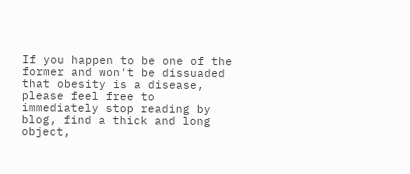If you happen to be one of the former and won't be dissuaded that obesity is a disease, please feel free to immediately stop reading by blog, find a thick and long object,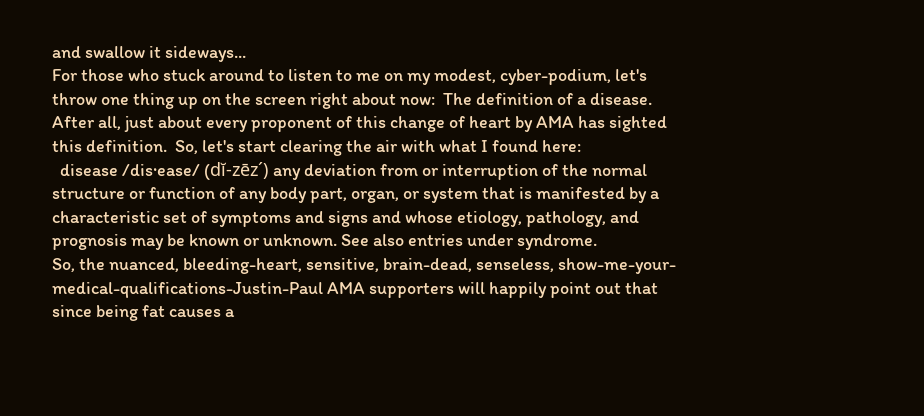and swallow it sideways...
For those who stuck around to listen to me on my modest, cyber-podium, let's throw one thing up on the screen right about now:  The definition of a disease.  After all, just about every proponent of this change of heart by AMA has sighted this definition.  So, let's start clearing the air with what I found here:
  disease /dis·ease/ (dĭ-zēz´) any deviation from or interruption of the normal structure or function of any body part, organ, or system that is manifested by a characteristic set of symptoms and signs and whose etiology, pathology, and prognosis may be known or unknown. See also entries under syndrome.
So, the nuanced, bleeding-heart, sensitive, brain-dead, senseless, show-me-your-medical-qualifications-Justin-Paul AMA supporters will happily point out that since being fat causes a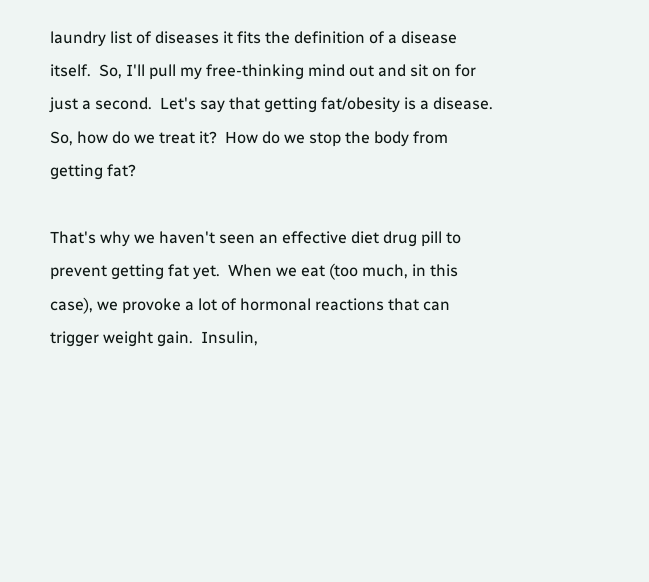laundry list of diseases it fits the definition of a disease itself.  So, I'll pull my free-thinking mind out and sit on for just a second.  Let's say that getting fat/obesity is a disease.  So, how do we treat it?  How do we stop the body from getting fat?

That's why we haven't seen an effective diet drug pill to prevent getting fat yet.  When we eat (too much, in this case), we provoke a lot of hormonal reactions that can trigger weight gain.  Insulin,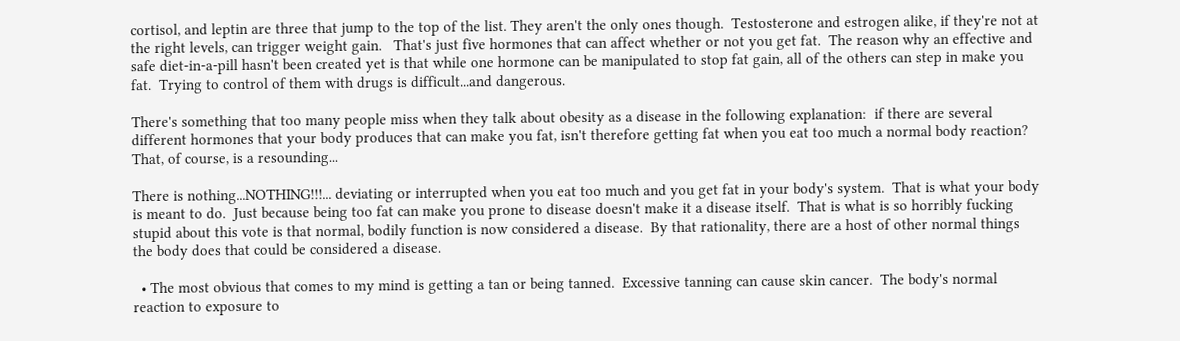cortisol, and leptin are three that jump to the top of the list. They aren't the only ones though.  Testosterone and estrogen alike, if they're not at the right levels, can trigger weight gain.   That's just five hormones that can affect whether or not you get fat.  The reason why an effective and safe diet-in-a-pill hasn't been created yet is that while one hormone can be manipulated to stop fat gain, all of the others can step in make you fat.  Trying to control of them with drugs is difficult...and dangerous.

There's something that too many people miss when they talk about obesity as a disease in the following explanation:  if there are several different hormones that your body produces that can make you fat, isn't therefore getting fat when you eat too much a normal body reaction?  That, of course, is a resounding...

There is nothing...NOTHING!!!... deviating or interrupted when you eat too much and you get fat in your body's system.  That is what your body is meant to do.  Just because being too fat can make you prone to disease doesn't make it a disease itself.  That is what is so horribly fucking stupid about this vote is that normal, bodily function is now considered a disease.  By that rationality, there are a host of other normal things the body does that could be considered a disease.

  • The most obvious that comes to my mind is getting a tan or being tanned.  Excessive tanning can cause skin cancer.  The body's normal reaction to exposure to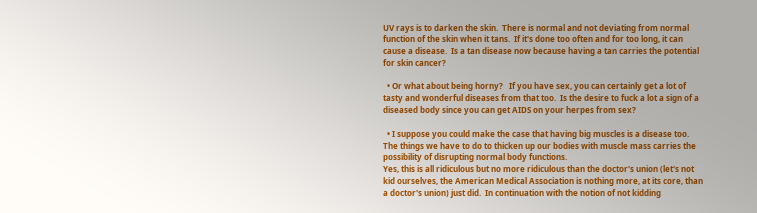UV rays is to darken the skin.  There is normal and not deviating from normal function of the skin when it tans.  If it's done too often and for too long, it can cause a disease.  Is a tan disease now because having a tan carries the potential for skin cancer?

  • Or what about being horny?   If you have sex, you can certainly get a lot of tasty and wonderful diseases from that too.  Is the desire to fuck a lot a sign of a diseased body since you can get AIDS on your herpes from sex?

  • I suppose you could make the case that having big muscles is a disease too.  The things we have to do to thicken up our bodies with muscle mass carries the possibility of disrupting normal body functions.
Yes, this is all ridiculous but no more ridiculous than the doctor's union (let's not kid ourselves, the American Medical Association is nothing more, at its core, than a doctor's union) just did.  In continuation with the notion of not kidding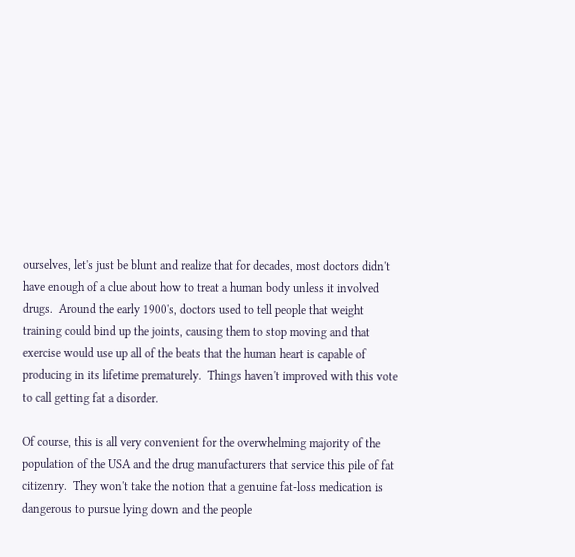ourselves, let's just be blunt and realize that for decades, most doctors didn't have enough of a clue about how to treat a human body unless it involved drugs.  Around the early 1900's, doctors used to tell people that weight training could bind up the joints, causing them to stop moving and that exercise would use up all of the beats that the human heart is capable of producing in its lifetime prematurely.  Things haven't improved with this vote to call getting fat a disorder.

Of course, this is all very convenient for the overwhelming majority of the population of the USA and the drug manufacturers that service this pile of fat citizenry.  They won't take the notion that a genuine fat-loss medication is dangerous to pursue lying down and the people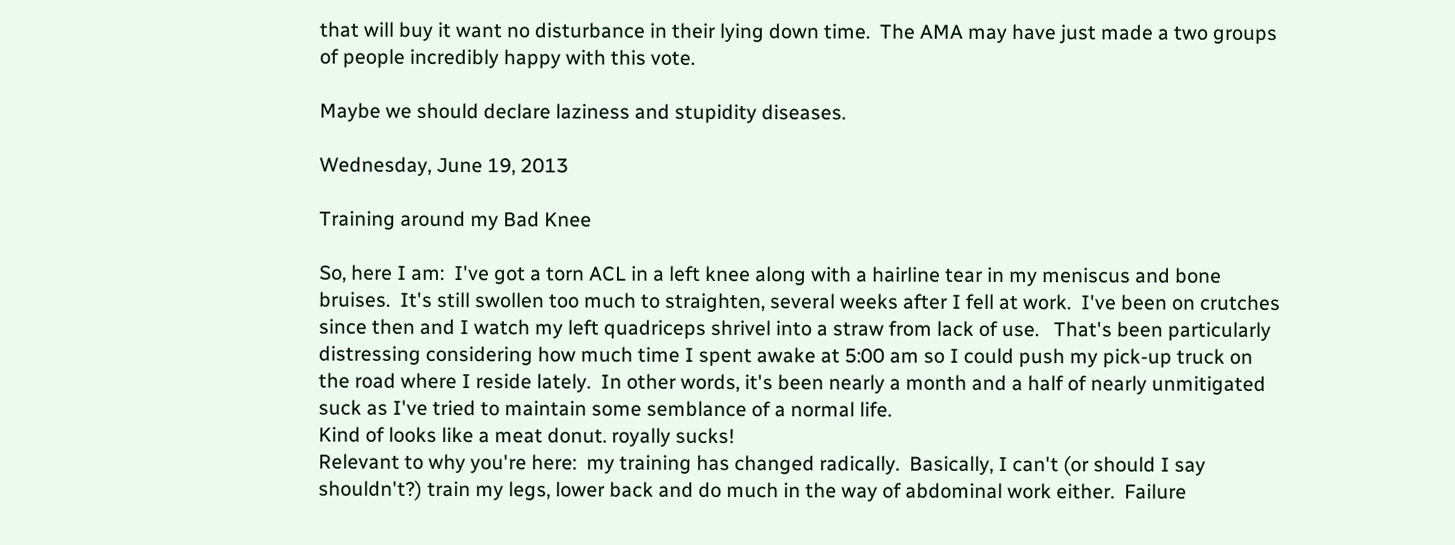that will buy it want no disturbance in their lying down time.  The AMA may have just made a two groups of people incredibly happy with this vote.

Maybe we should declare laziness and stupidity diseases.

Wednesday, June 19, 2013

Training around my Bad Knee

So, here I am:  I've got a torn ACL in a left knee along with a hairline tear in my meniscus and bone bruises.  It's still swollen too much to straighten, several weeks after I fell at work.  I've been on crutches since then and I watch my left quadriceps shrivel into a straw from lack of use.   That's been particularly distressing considering how much time I spent awake at 5:00 am so I could push my pick-up truck on the road where I reside lately.  In other words, it's been nearly a month and a half of nearly unmitigated suck as I've tried to maintain some semblance of a normal life.
Kind of looks like a meat donut. royally sucks!
Relevant to why you're here:  my training has changed radically.  Basically, I can't (or should I say shouldn't?) train my legs, lower back and do much in the way of abdominal work either.  Failure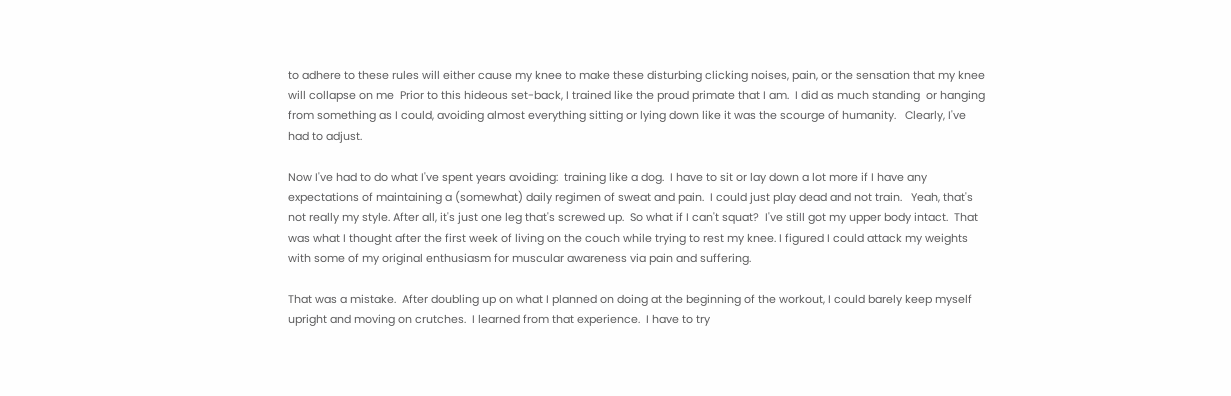to adhere to these rules will either cause my knee to make these disturbing clicking noises, pain, or the sensation that my knee will collapse on me  Prior to this hideous set-back, I trained like the proud primate that I am.  I did as much standing  or hanging from something as I could, avoiding almost everything sitting or lying down like it was the scourge of humanity.   Clearly, I've had to adjust.

Now I've had to do what I've spent years avoiding:  training like a dog.  I have to sit or lay down a lot more if I have any expectations of maintaining a (somewhat) daily regimen of sweat and pain.  I could just play dead and not train.   Yeah, that's not really my style. After all, it's just one leg that's screwed up.  So what if I can't squat?  I've still got my upper body intact.  That was what I thought after the first week of living on the couch while trying to rest my knee. I figured I could attack my weights with some of my original enthusiasm for muscular awareness via pain and suffering.

That was a mistake.  After doubling up on what I planned on doing at the beginning of the workout, I could barely keep myself upright and moving on crutches.  I learned from that experience.  I have to try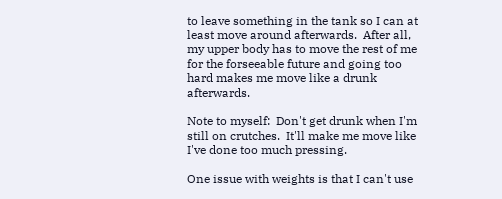to leave something in the tank so I can at least move around afterwards.  After all, my upper body has to move the rest of me for the forseeable future and going too hard makes me move like a drunk afterwards.

Note to myself:  Don't get drunk when I'm still on crutches.  It'll make me move like I've done too much pressing.

One issue with weights is that I can't use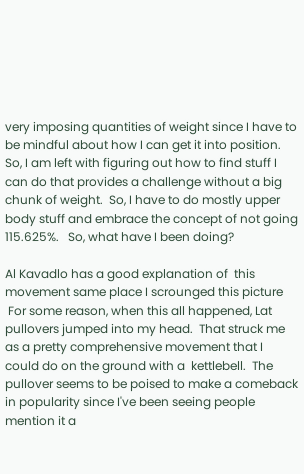very imposing quantities of weight since I have to be mindful about how I can get it into position.  So, I am left with figuring out how to find stuff I can do that provides a challenge without a big chunk of weight.  So, I have to do mostly upper body stuff and embrace the concept of not going 115.625%.   So, what have I been doing?

Al Kavadlo has a good explanation of  this movement same place I scrounged this picture
 For some reason, when this all happened, Lat pullovers jumped into my head.  That struck me as a pretty comprehensive movement that I could do on the ground with a  kettlebell.  The pullover seems to be poised to make a comeback in popularity since I've been seeing people mention it a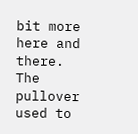bit more here and there.  The pullover used to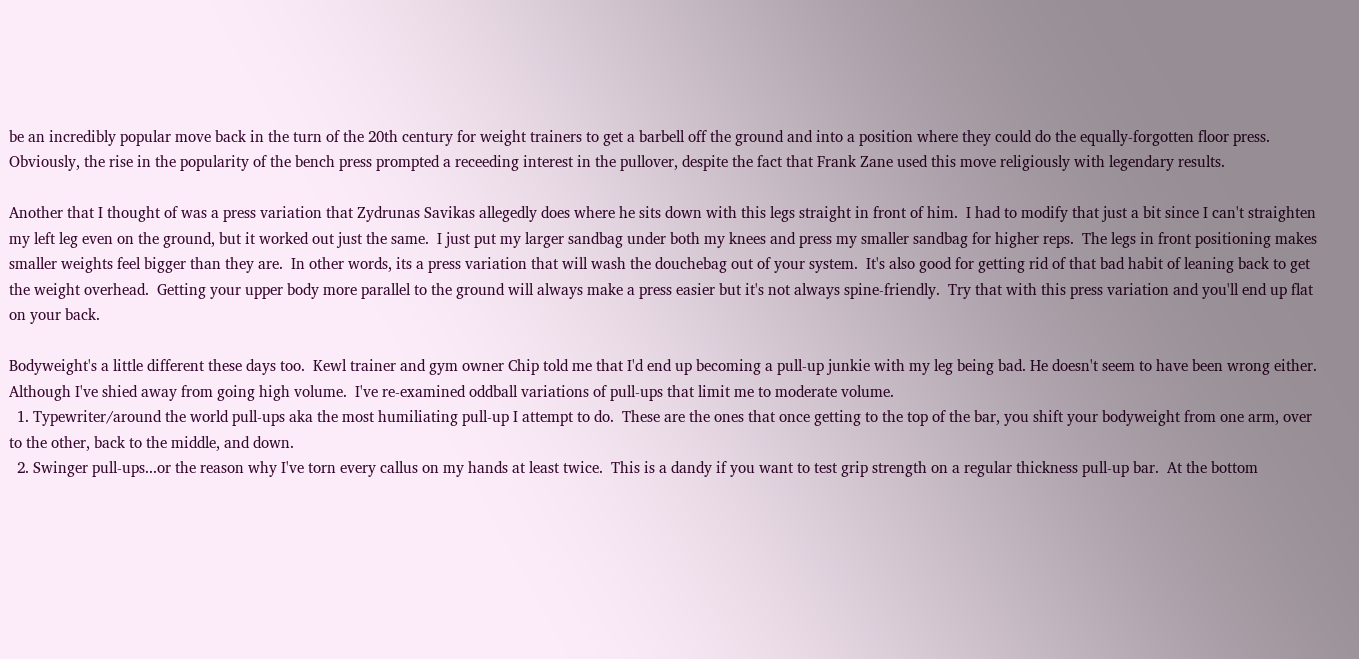be an incredibly popular move back in the turn of the 20th century for weight trainers to get a barbell off the ground and into a position where they could do the equally-forgotten floor press.  Obviously, the rise in the popularity of the bench press prompted a receeding interest in the pullover, despite the fact that Frank Zane used this move religiously with legendary results.

Another that I thought of was a press variation that Zydrunas Savikas allegedly does where he sits down with this legs straight in front of him.  I had to modify that just a bit since I can't straighten my left leg even on the ground, but it worked out just the same.  I just put my larger sandbag under both my knees and press my smaller sandbag for higher reps.  The legs in front positioning makes smaller weights feel bigger than they are.  In other words, its a press variation that will wash the douchebag out of your system.  It's also good for getting rid of that bad habit of leaning back to get the weight overhead.  Getting your upper body more parallel to the ground will always make a press easier but it's not always spine-friendly.  Try that with this press variation and you'll end up flat on your back.

Bodyweight's a little different these days too.  Kewl trainer and gym owner Chip told me that I'd end up becoming a pull-up junkie with my leg being bad. He doesn't seem to have been wrong either.  Although I've shied away from going high volume.  I've re-examined oddball variations of pull-ups that limit me to moderate volume.
  1. Typewriter/around the world pull-ups aka the most humiliating pull-up I attempt to do.  These are the ones that once getting to the top of the bar, you shift your bodyweight from one arm, over to the other, back to the middle, and down.
  2. Swinger pull-ups...or the reason why I've torn every callus on my hands at least twice.  This is a dandy if you want to test grip strength on a regular thickness pull-up bar.  At the bottom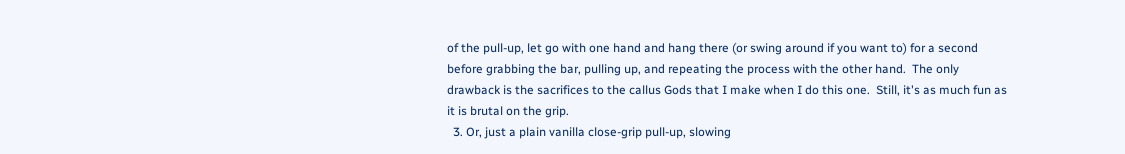of the pull-up, let go with one hand and hang there (or swing around if you want to) for a second before grabbing the bar, pulling up, and repeating the process with the other hand.  The only drawback is the sacrifices to the callus Gods that I make when I do this one.  Still, it's as much fun as it is brutal on the grip.
  3. Or, just a plain vanilla close-grip pull-up, slowing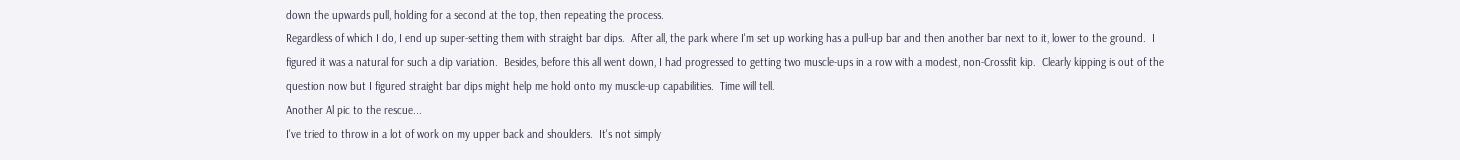down the upwards pull, holding for a second at the top, then repeating the process.
Regardless of which I do, I end up super-setting them with straight bar dips.  After all, the park where I'm set up working has a pull-up bar and then another bar next to it, lower to the ground.  I figured it was a natural for such a dip variation.  Besides, before this all went down, I had progressed to getting two muscle-ups in a row with a modest, non-Crossfit kip.  Clearly kipping is out of the question now but I figured straight bar dips might help me hold onto my muscle-up capabilities.  Time will tell.
Another Al pic to the rescue...
I've tried to throw in a lot of work on my upper back and shoulders.  It's not simply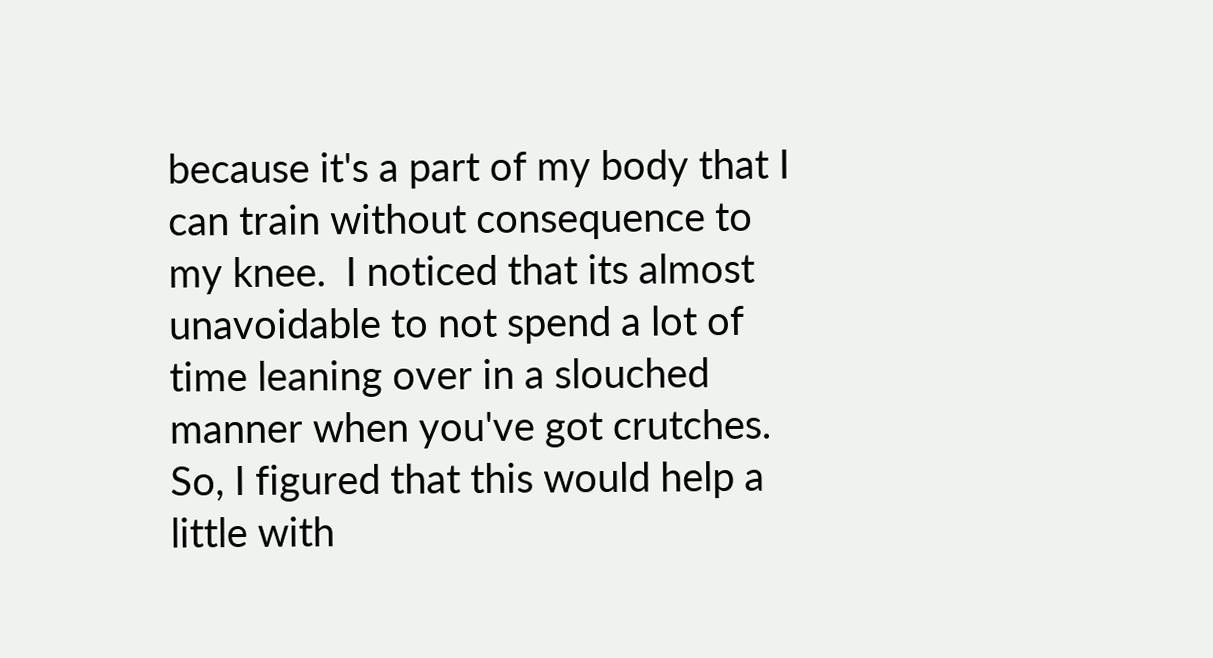because it's a part of my body that I can train without consequence to my knee.  I noticed that its almost unavoidable to not spend a lot of time leaning over in a slouched manner when you've got crutches.  So, I figured that this would help a little with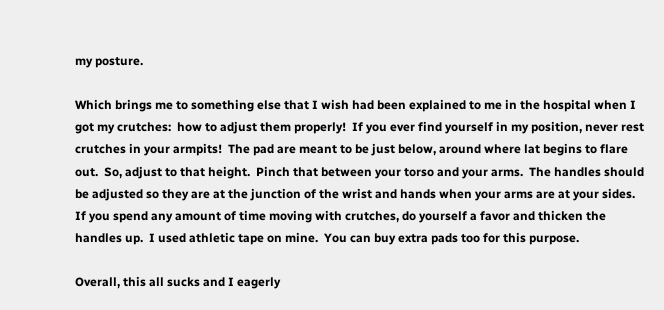my posture.

Which brings me to something else that I wish had been explained to me in the hospital when I got my crutches:  how to adjust them properly!  If you ever find yourself in my position, never rest crutches in your armpits!  The pad are meant to be just below, around where lat begins to flare out.  So, adjust to that height.  Pinch that between your torso and your arms.  The handles should be adjusted so they are at the junction of the wrist and hands when your arms are at your sides.  If you spend any amount of time moving with crutches, do yourself a favor and thicken the handles up.  I used athletic tape on mine.  You can buy extra pads too for this purpose.

Overall, this all sucks and I eagerly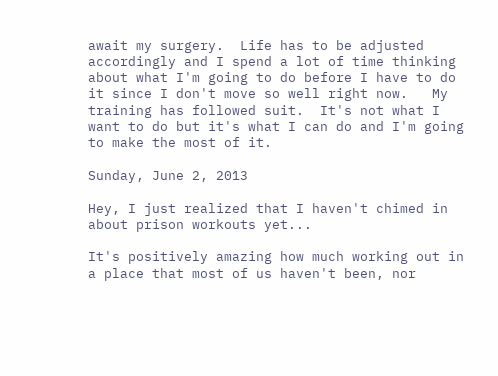await my surgery.  Life has to be adjusted accordingly and I spend a lot of time thinking about what I'm going to do before I have to do it since I don't move so well right now.   My training has followed suit.  It's not what I want to do but it's what I can do and I'm going to make the most of it.

Sunday, June 2, 2013

Hey, I just realized that I haven't chimed in about prison workouts yet...

It's positively amazing how much working out in a place that most of us haven't been, nor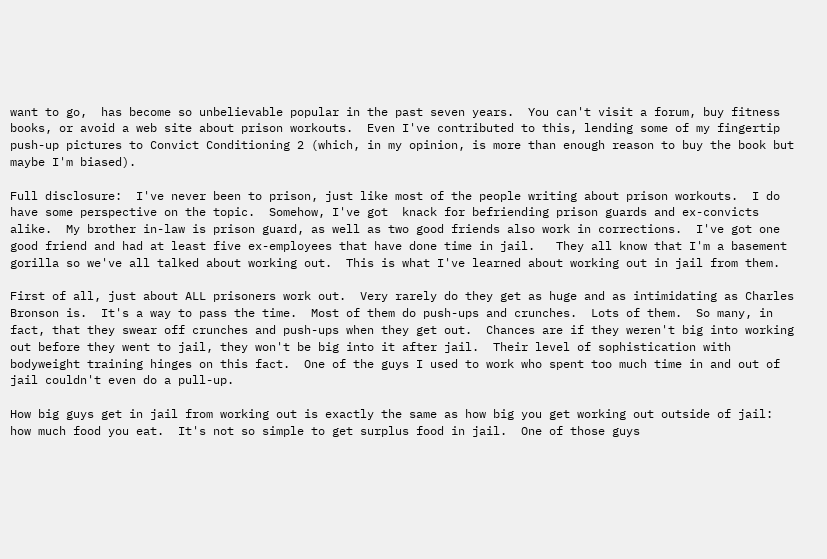want to go,  has become so unbelievable popular in the past seven years.  You can't visit a forum, buy fitness books, or avoid a web site about prison workouts.  Even I've contributed to this, lending some of my fingertip push-up pictures to Convict Conditioning 2 (which, in my opinion, is more than enough reason to buy the book but maybe I'm biased).

Full disclosure:  I've never been to prison, just like most of the people writing about prison workouts.  I do have some perspective on the topic.  Somehow, I've got  knack for befriending prison guards and ex-convicts alike.  My brother in-law is prison guard, as well as two good friends also work in corrections.  I've got one good friend and had at least five ex-employees that have done time in jail.   They all know that I'm a basement gorilla so we've all talked about working out.  This is what I've learned about working out in jail from them.

First of all, just about ALL prisoners work out.  Very rarely do they get as huge and as intimidating as Charles Bronson is.  It's a way to pass the time.  Most of them do push-ups and crunches.  Lots of them.  So many, in fact, that they swear off crunches and push-ups when they get out.  Chances are if they weren't big into working out before they went to jail, they won't be big into it after jail.  Their level of sophistication with bodyweight training hinges on this fact.  One of the guys I used to work who spent too much time in and out of jail couldn't even do a pull-up.

How big guys get in jail from working out is exactly the same as how big you get working out outside of jail:  how much food you eat.  It's not so simple to get surplus food in jail.  One of those guys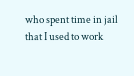who spent time in jail that I used to work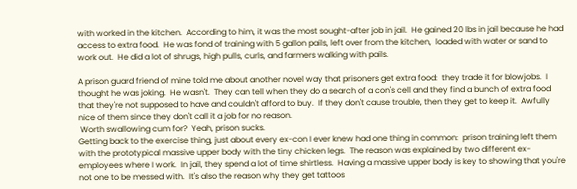with worked in the kitchen.  According to him, it was the most sought-after job in jail.  He gained 20 lbs in jail because he had access to extra food.  He was fond of training with 5 gallon pails, left over from the kitchen,  loaded with water or sand to work out.  He did a lot of shrugs, high pulls, curls, and farmers walking with pails.

A prison guard friend of mine told me about another novel way that prisoners get extra food:  they trade it for blowjobs.  I thought he was joking.  He wasn't.  They can tell when they do a search of a con's cell and they find a bunch of extra food that they're not supposed to have and couldn't afford to buy.  If they don't cause trouble, then they get to keep it.  Awfully nice of them since they don't call it a job for no reason.
 Worth swallowing cum for?  Yeah, prison sucks.
Getting back to the exercise thing, just about every ex-con I ever knew had one thing in common:  prison training left them with the prototypical massive upper body with the tiny chicken legs.  The reason was explained by two different ex-employees where I work.  In jail, they spend a lot of time shirtless.  Having a massive upper body is key to showing that you're not one to be messed with.  It's also the reason why they get tattoos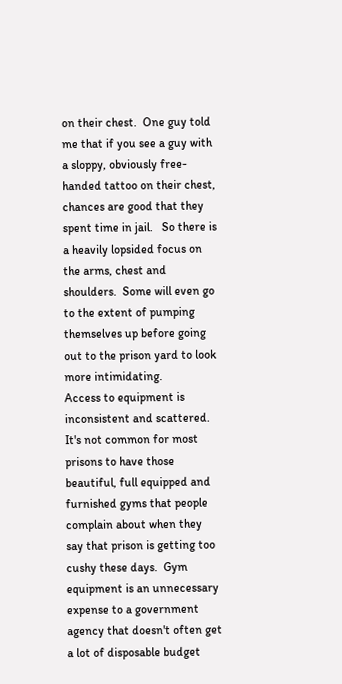on their chest.  One guy told me that if you see a guy with a sloppy, obviously free-handed tattoo on their chest, chances are good that they spent time in jail.   So there is a heavily lopsided focus on the arms, chest and shoulders.  Some will even go to the extent of pumping themselves up before going out to the prison yard to look more intimidating.
Access to equipment is inconsistent and scattered.  It's not common for most prisons to have those beautiful, full equipped and furnished gyms that people complain about when they say that prison is getting too cushy these days.  Gym equipment is an unnecessary expense to a government agency that doesn't often get a lot of disposable budget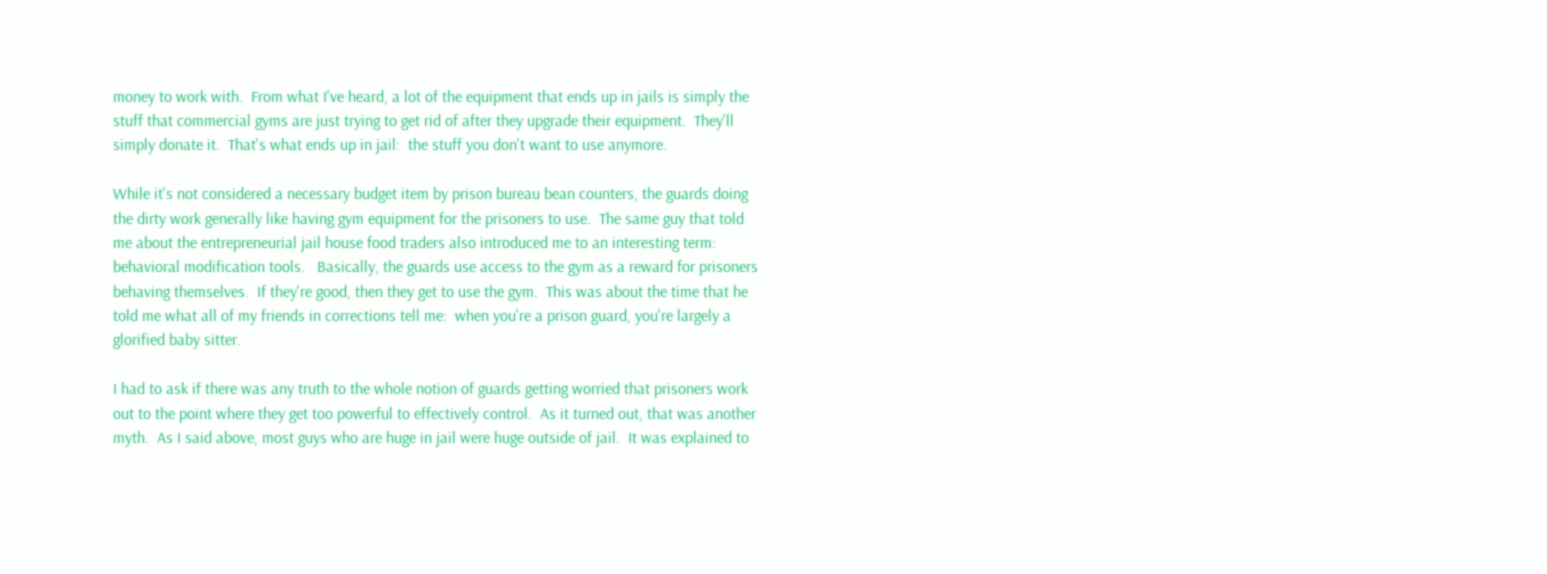money to work with.  From what I've heard, a lot of the equipment that ends up in jails is simply the stuff that commercial gyms are just trying to get rid of after they upgrade their equipment.  They'll simply donate it.  That's what ends up in jail:  the stuff you don't want to use anymore.

While it's not considered a necessary budget item by prison bureau bean counters, the guards doing the dirty work generally like having gym equipment for the prisoners to use.  The same guy that told me about the entrepreneurial jail house food traders also introduced me to an interesting term: behavioral modification tools.   Basically, the guards use access to the gym as a reward for prisoners behaving themselves.  If they're good, then they get to use the gym.  This was about the time that he told me what all of my friends in corrections tell me:  when you're a prison guard, you're largely a glorified baby sitter.

I had to ask if there was any truth to the whole notion of guards getting worried that prisoners work out to the point where they get too powerful to effectively control.  As it turned out, that was another myth.  As I said above, most guys who are huge in jail were huge outside of jail.  It was explained to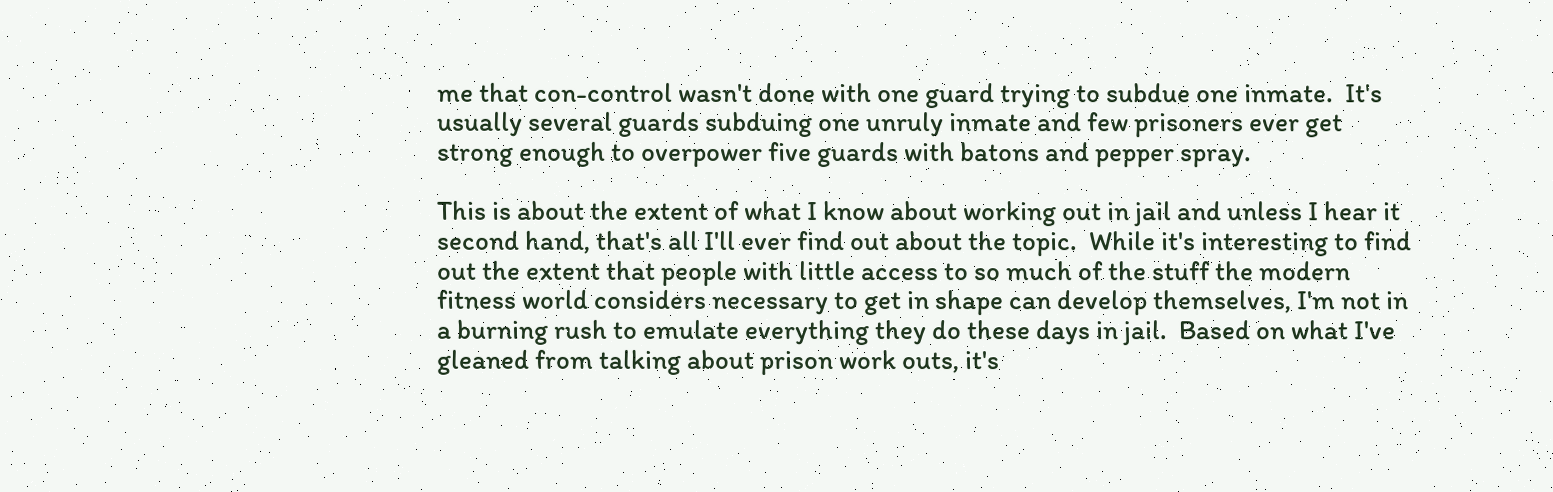me that con-control wasn't done with one guard trying to subdue one inmate.  It's usually several guards subduing one unruly inmate and few prisoners ever get strong enough to overpower five guards with batons and pepper spray.

This is about the extent of what I know about working out in jail and unless I hear it second hand, that's all I'll ever find out about the topic.  While it's interesting to find out the extent that people with little access to so much of the stuff the modern fitness world considers necessary to get in shape can develop themselves, I'm not in a burning rush to emulate everything they do these days in jail.  Based on what I've gleaned from talking about prison work outs, it's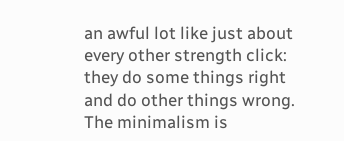an awful lot like just about every other strength click:  they do some things right and do other things wrong.  The minimalism is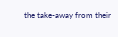the take-away from their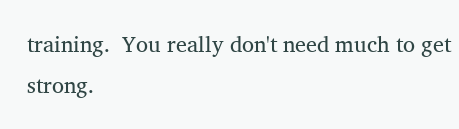training.  You really don't need much to get strong.